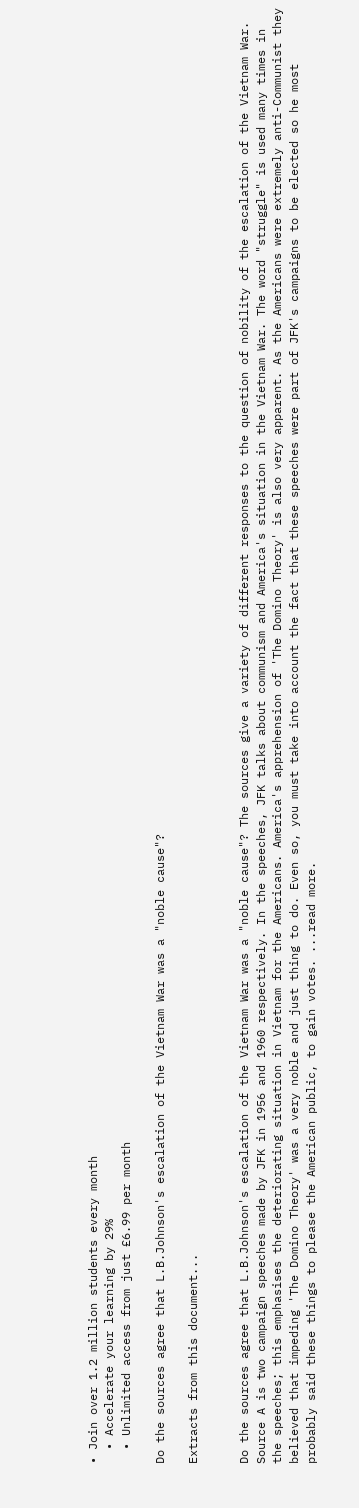• Join over 1.2 million students every month
  • Accelerate your learning by 29%
  • Unlimited access from just £6.99 per month

Do the sources agree that L.B.Johnson's escalation of the Vietnam War was a "noble cause"?

Extracts from this document...


Do the sources agree that L.B.Johnson's escalation of the Vietnam War was a "noble cause"? The sources give a variety of different responses to the question of nobility of the escalation of the Vietnam War. Source A is two campaign speeches made by JFK in 1956 and 1960 respectively. In the speeches, JFK talks about communism and America's situation in the Vietnam War. The word "struggle" is used many times in the speeches; this emphasises the deteriorating situation in Vietnam for the Americans. America's apprehension of 'The Domino Theory' is also very apparent. As the Americans were extremely anti-Communist they believed that impeding 'The Domino Theory' was a very noble and just thing to do. Even so, you must take into account the fact that these speeches were part of JFK's campaigns to be elected so he most probably said these things to please the American public, to gain votes. ...read more.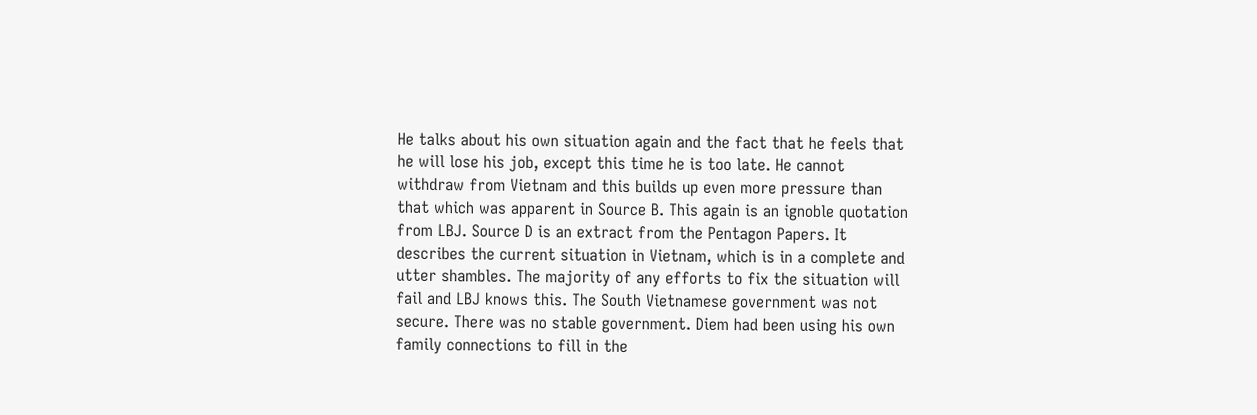He talks about his own situation again and the fact that he feels that he will lose his job, except this time he is too late. He cannot withdraw from Vietnam and this builds up even more pressure than that which was apparent in Source B. This again is an ignoble quotation from LBJ. Source D is an extract from the Pentagon Papers. It describes the current situation in Vietnam, which is in a complete and utter shambles. The majority of any efforts to fix the situation will fail and LBJ knows this. The South Vietnamese government was not secure. There was no stable government. Diem had been using his own family connections to fill in the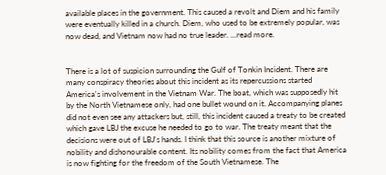available places in the government. This caused a revolt and Diem and his family were eventually killed in a church. Diem, who used to be extremely popular, was now dead, and Vietnam now had no true leader. ...read more.


There is a lot of suspicion surrounding the Gulf of Tonkin Incident. There are many conspiracy theories about this incident as its repercussions started America's involvement in the Vietnam War. The boat, which was supposedly hit by the North Vietnamese only, had one bullet wound on it. Accompanying planes did not even see any attackers but, still, this incident caused a treaty to be created which gave LBJ the excuse he needed to go to war. The treaty meant that the decisions were out of LBJ's hands. I think that this source is another mixture of nobility and dishonourable content. Its nobility comes from the fact that America is now fighting for the freedom of the South Vietnamese. The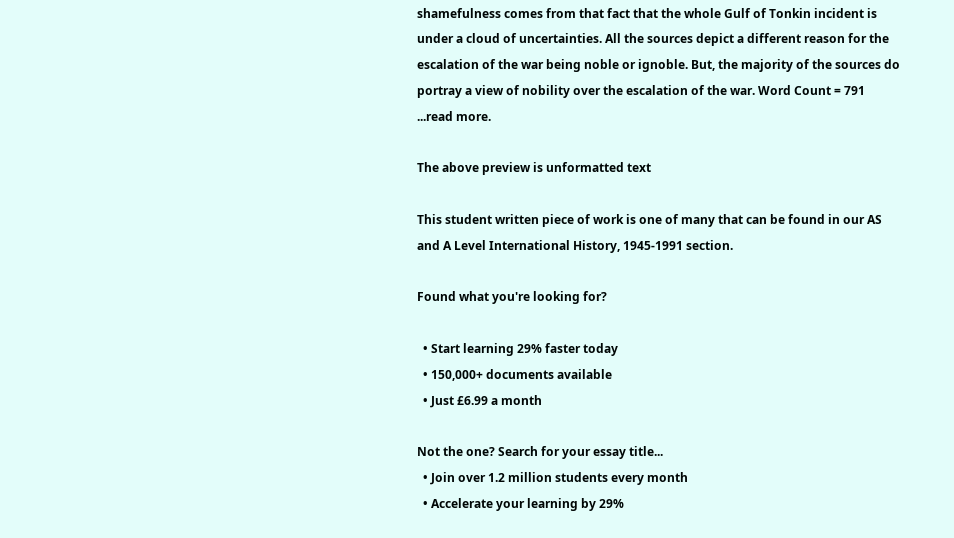shamefulness comes from that fact that the whole Gulf of Tonkin incident is under a cloud of uncertainties. All the sources depict a different reason for the escalation of the war being noble or ignoble. But, the majority of the sources do portray a view of nobility over the escalation of the war. Word Count = 791 ...read more.

The above preview is unformatted text

This student written piece of work is one of many that can be found in our AS and A Level International History, 1945-1991 section.

Found what you're looking for?

  • Start learning 29% faster today
  • 150,000+ documents available
  • Just £6.99 a month

Not the one? Search for your essay title...
  • Join over 1.2 million students every month
  • Accelerate your learning by 29%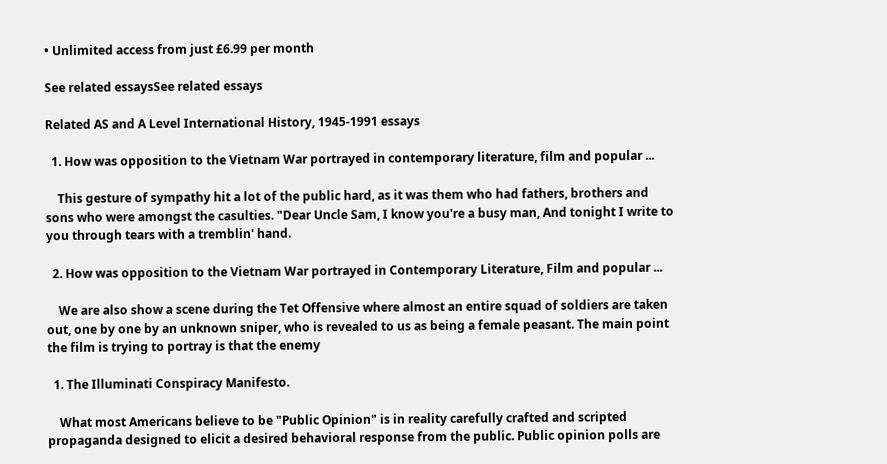• Unlimited access from just £6.99 per month

See related essaysSee related essays

Related AS and A Level International History, 1945-1991 essays

  1. How was opposition to the Vietnam War portrayed in contemporary literature, film and popular ...

    This gesture of sympathy hit a lot of the public hard, as it was them who had fathers, brothers and sons who were amongst the casulties. "Dear Uncle Sam, I know you're a busy man, And tonight I write to you through tears with a tremblin' hand.

  2. How was opposition to the Vietnam War portrayed in Contemporary Literature, Film and popular ...

    We are also show a scene during the Tet Offensive where almost an entire squad of soldiers are taken out, one by one by an unknown sniper, who is revealed to us as being a female peasant. The main point the film is trying to portray is that the enemy

  1. The Illuminati Conspiracy Manifesto.

    What most Americans believe to be "Public Opinion" is in reality carefully crafted and scripted propaganda designed to elicit a desired behavioral response from the public. Public opinion polls are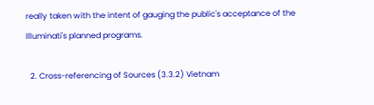really taken with the intent of gauging the public's acceptance of the Illuminati's planned programs.

  2. Cross-referencing of Sources (3.3.2) Vietnam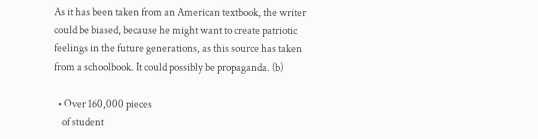As it has been taken from an American textbook, the writer could be biased, because he might want to create patriotic feelings in the future generations, as this source has taken from a schoolbook. It could possibly be propaganda. (b)

  • Over 160,000 pieces
    of student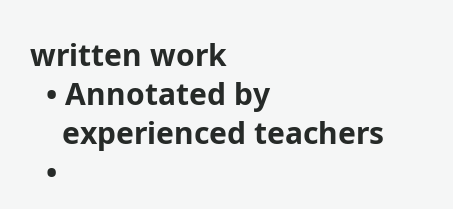written work
  • Annotated by
    experienced teachers
  •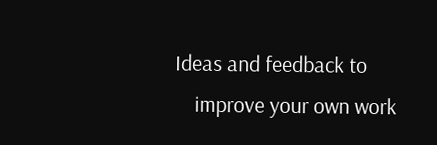Ideas and feedback to
    improve your own work